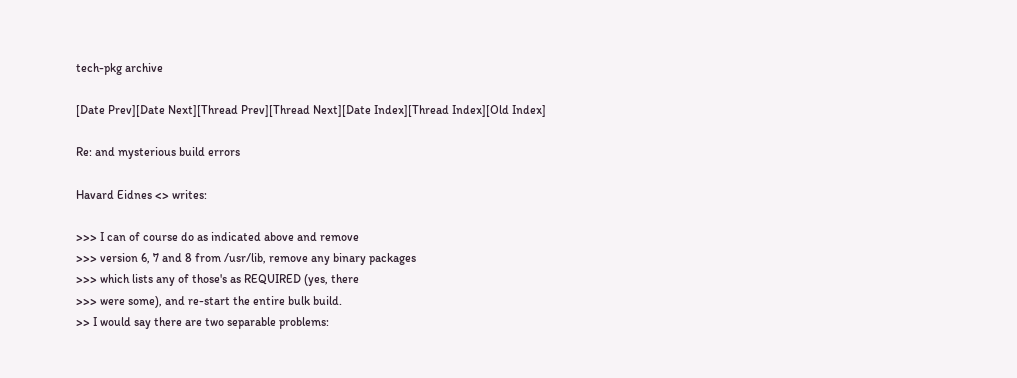tech-pkg archive

[Date Prev][Date Next][Thread Prev][Thread Next][Date Index][Thread Index][Old Index]

Re: and mysterious build errors

Havard Eidnes <> writes:

>>> I can of course do as indicated above and remove
>>> version 6, 7 and 8 from /usr/lib, remove any binary packages
>>> which lists any of those's as REQUIRED (yes, there
>>> were some), and re-start the entire bulk build.
>> I would say there are two separable problems: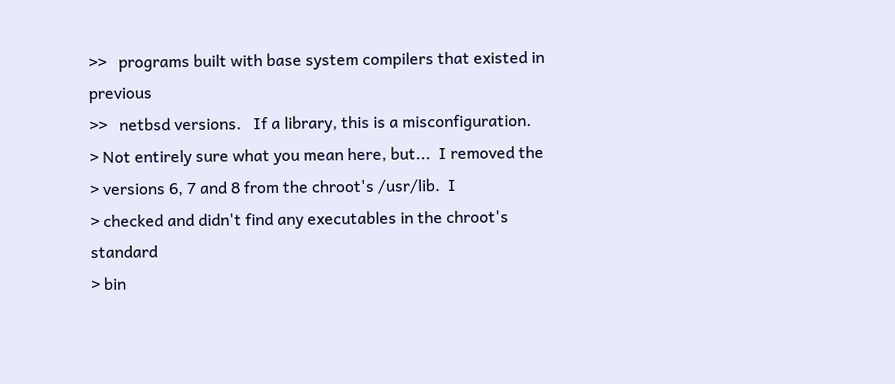>>   programs built with base system compilers that existed in previous
>>   netbsd versions.   If a library, this is a misconfiguration.
> Not entirely sure what you mean here, but...  I removed the
> versions 6, 7 and 8 from the chroot's /usr/lib.  I
> checked and didn't find any executables in the chroot's standard
> bin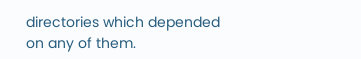directories which depended on any of them.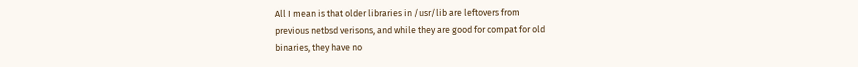All I mean is that older libraries in /usr/lib are leftovers from
previous netbsd verisons, and while they are good for compat for old
binaries, they have no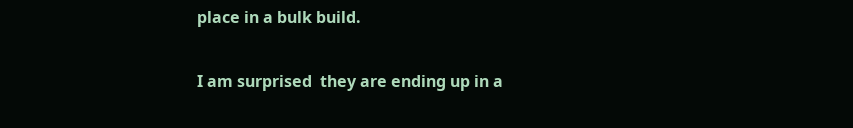place in a bulk build.

I am surprised  they are ending up in a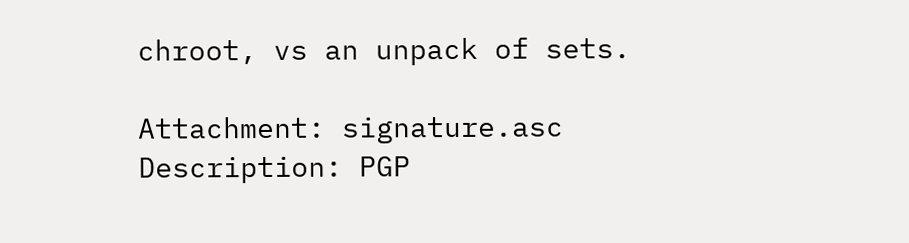chroot, vs an unpack of sets.

Attachment: signature.asc
Description: PGP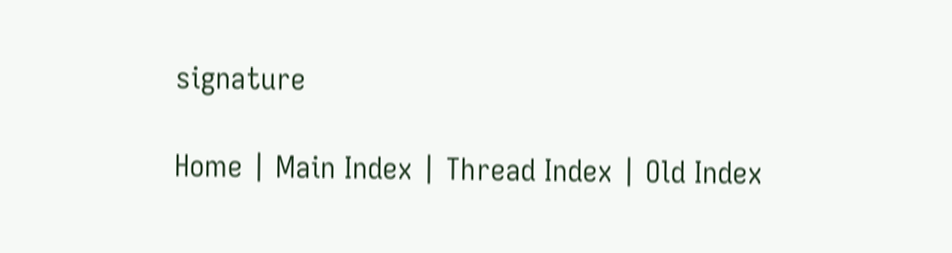signature

Home | Main Index | Thread Index | Old Index